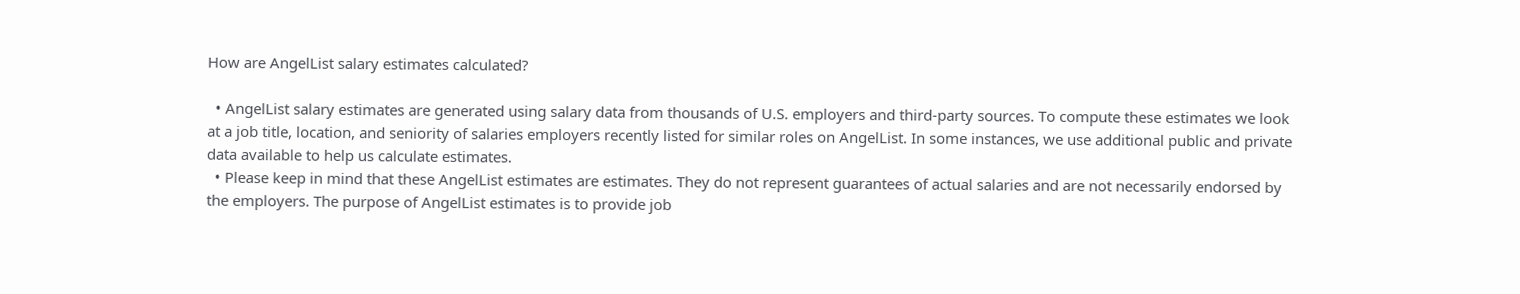How are AngelList salary estimates calculated?

  • AngelList salary estimates are generated using salary data from thousands of U.S. employers and third-party sources. To compute these estimates we look at a job title, location, and seniority of salaries employers recently listed for similar roles on AngelList. In some instances, we use additional public and private data available to help us calculate estimates.
  • Please keep in mind that these AngelList estimates are estimates. They do not represent guarantees of actual salaries and are not necessarily endorsed by the employers. The purpose of AngelList estimates is to provide job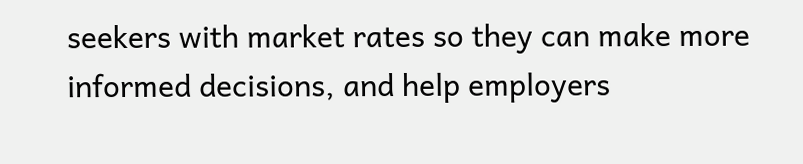seekers with market rates so they can make more informed decisions, and help employers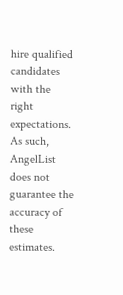hire qualified candidates with the right expectations. As such, AngelList does not guarantee the accuracy of these estimates.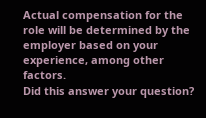Actual compensation for the role will be determined by the employer based on your experience, among other factors.
Did this answer your question?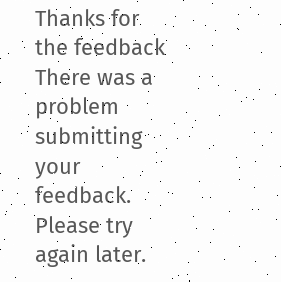Thanks for the feedback There was a problem submitting your feedback. Please try again later.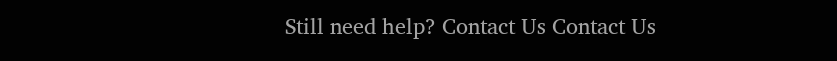Still need help? Contact Us Contact Us